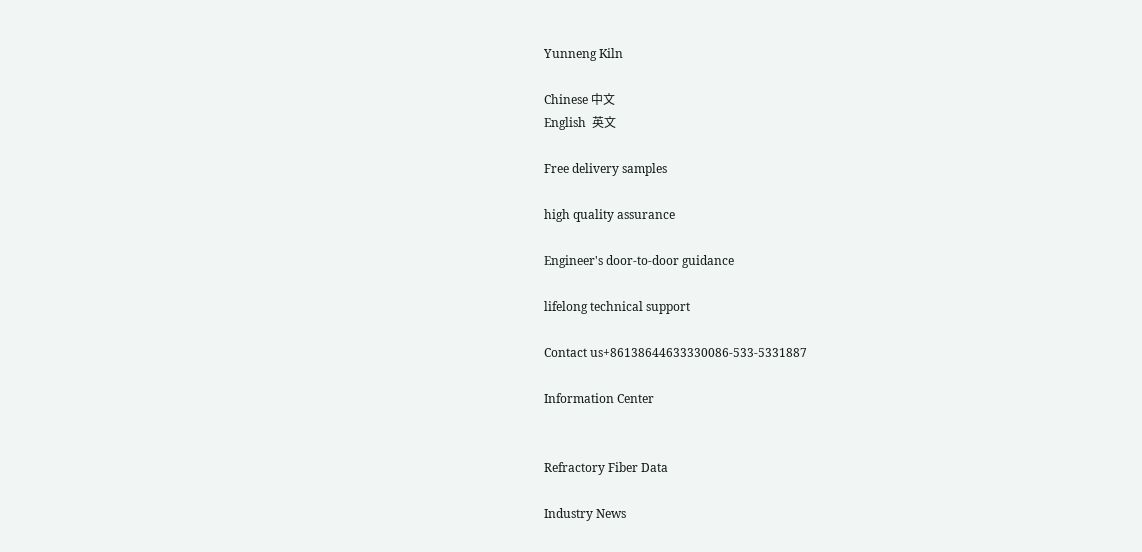Yunneng Kiln

Chinese 中文
English  英文

Free delivery samples

high quality assurance

Engineer's door-to-door guidance

lifelong technical support

Contact us+86138644633330086-533-5331887

Information Center


Refractory Fiber Data

Industry News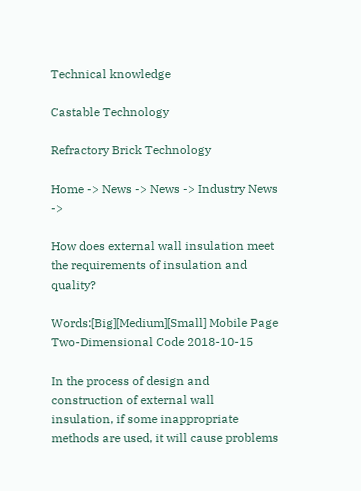Technical knowledge

Castable Technology

Refractory Brick Technology

Home -> News -> News -> Industry News ->

How does external wall insulation meet the requirements of insulation and quality?

Words:[Big][Medium][Small] Mobile Page Two-Dimensional Code 2018-10-15

In the process of design and construction of external wall insulation, if some inappropriate methods are used, it will cause problems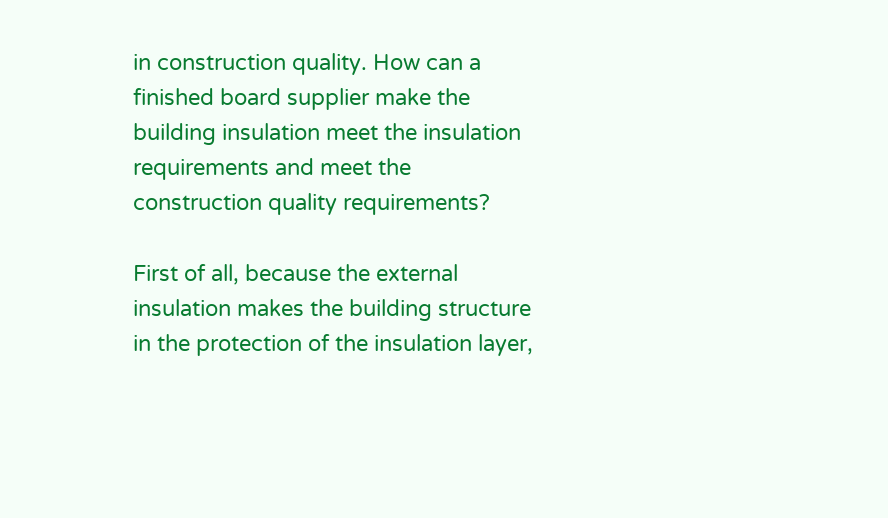in construction quality. How can a finished board supplier make the building insulation meet the insulation requirements and meet the construction quality requirements?

First of all, because the external insulation makes the building structure in the protection of the insulation layer,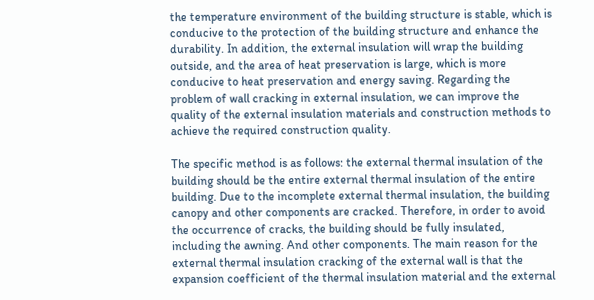the temperature environment of the building structure is stable, which is conducive to the protection of the building structure and enhance the durability. In addition, the external insulation will wrap the building outside, and the area of heat preservation is large, which is more conducive to heat preservation and energy saving. Regarding the problem of wall cracking in external insulation, we can improve the quality of the external insulation materials and construction methods to achieve the required construction quality.

The specific method is as follows: the external thermal insulation of the building should be the entire external thermal insulation of the entire building. Due to the incomplete external thermal insulation, the building canopy and other components are cracked. Therefore, in order to avoid the occurrence of cracks, the building should be fully insulated, including the awning. And other components. The main reason for the external thermal insulation cracking of the external wall is that the expansion coefficient of the thermal insulation material and the external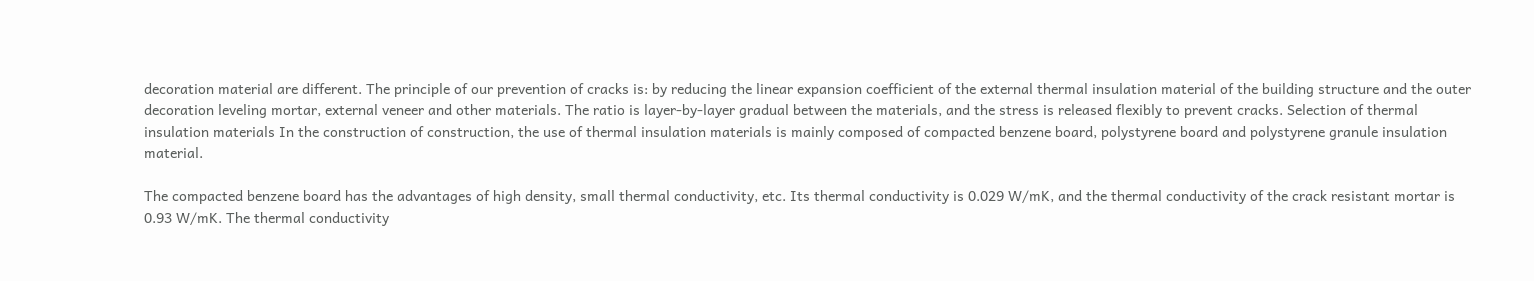decoration material are different. The principle of our prevention of cracks is: by reducing the linear expansion coefficient of the external thermal insulation material of the building structure and the outer decoration leveling mortar, external veneer and other materials. The ratio is layer-by-layer gradual between the materials, and the stress is released flexibly to prevent cracks. Selection of thermal insulation materials In the construction of construction, the use of thermal insulation materials is mainly composed of compacted benzene board, polystyrene board and polystyrene granule insulation material.

The compacted benzene board has the advantages of high density, small thermal conductivity, etc. Its thermal conductivity is 0.029 W/mK, and the thermal conductivity of the crack resistant mortar is 0.93 W/mK. The thermal conductivity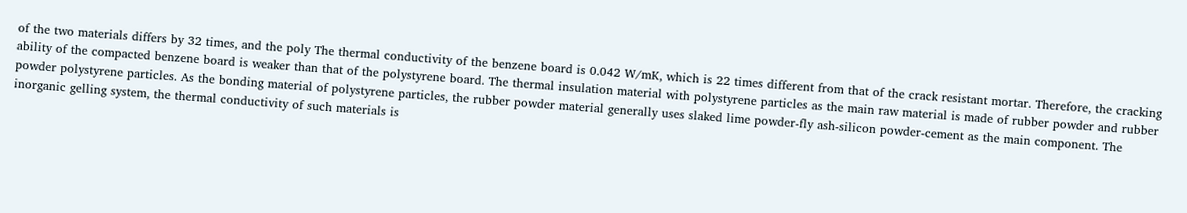of the two materials differs by 32 times, and the poly The thermal conductivity of the benzene board is 0.042 W/mK, which is 22 times different from that of the crack resistant mortar. Therefore, the cracking ability of the compacted benzene board is weaker than that of the polystyrene board. The thermal insulation material with polystyrene particles as the main raw material is made of rubber powder and rubber powder polystyrene particles. As the bonding material of polystyrene particles, the rubber powder material generally uses slaked lime powder-fly ash-silicon powder-cement as the main component. The inorganic gelling system, the thermal conductivity of such materials is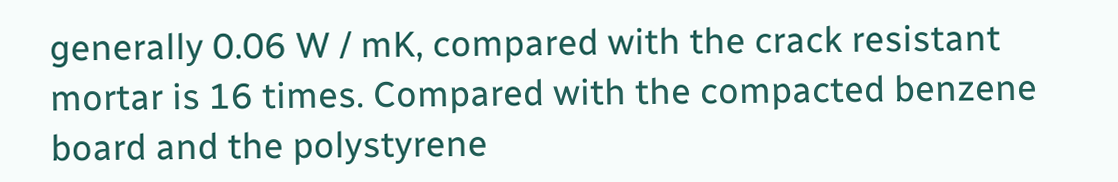generally 0.06 W / mK, compared with the crack resistant mortar is 16 times. Compared with the compacted benzene board and the polystyrene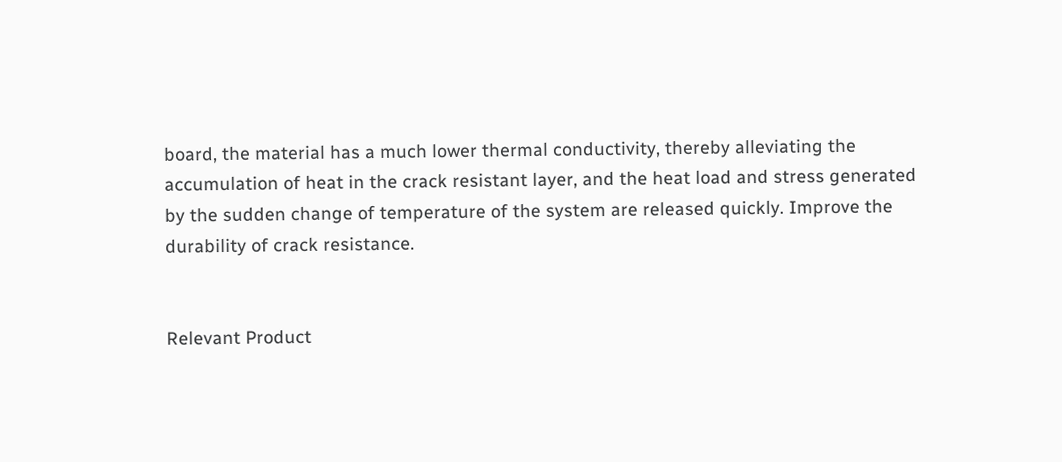board, the material has a much lower thermal conductivity, thereby alleviating the accumulation of heat in the crack resistant layer, and the heat load and stress generated by the sudden change of temperature of the system are released quickly. Improve the durability of crack resistance.


Relevant Product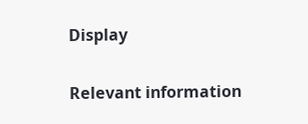Display

Relevant information